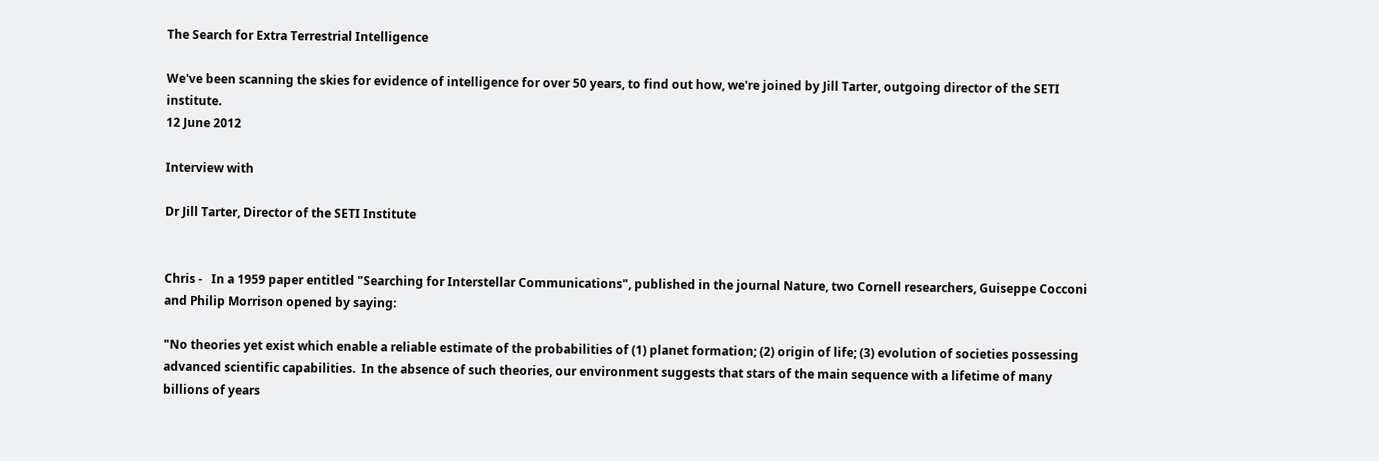The Search for Extra Terrestrial Intelligence

We've been scanning the skies for evidence of intelligence for over 50 years, to find out how, we're joined by Jill Tarter, outgoing director of the SETI institute.
12 June 2012

Interview with

Dr Jill Tarter, Director of the SETI Institute


Chris -   In a 1959 paper entitled "Searching for Interstellar Communications", published in the journal Nature, two Cornell researchers, Guiseppe Cocconi and Philip Morrison opened by saying:

"No theories yet exist which enable a reliable estimate of the probabilities of (1) planet formation; (2) origin of life; (3) evolution of societies possessing advanced scientific capabilities.  In the absence of such theories, our environment suggests that stars of the main sequence with a lifetime of many billions of years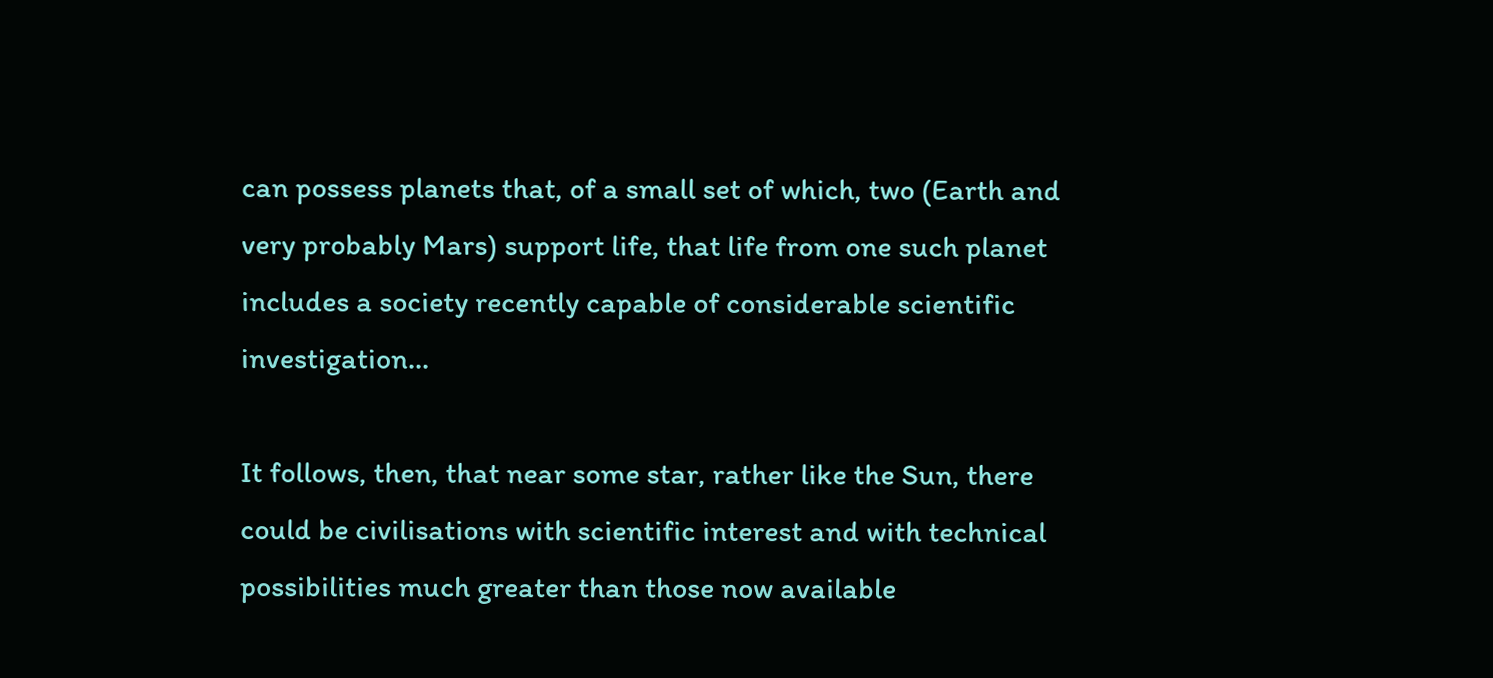can possess planets that, of a small set of which, two (Earth and very probably Mars) support life, that life from one such planet includes a society recently capable of considerable scientific investigation...

It follows, then, that near some star, rather like the Sun, there could be civilisations with scientific interest and with technical possibilities much greater than those now available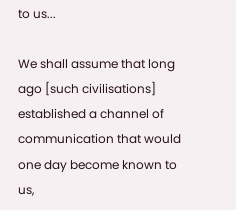to us...

We shall assume that long ago [such civilisations] established a channel of communication that would one day become known to us,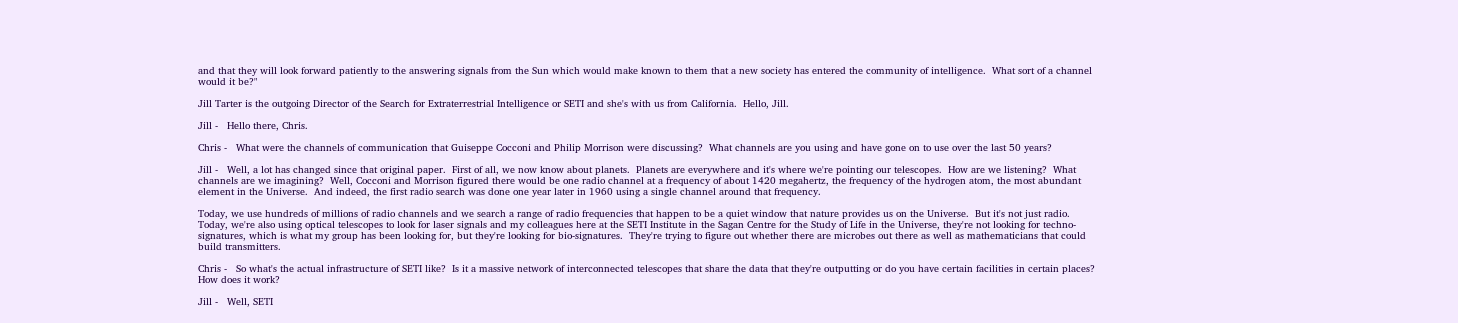and that they will look forward patiently to the answering signals from the Sun which would make known to them that a new society has entered the community of intelligence.  What sort of a channel would it be?"

Jill Tarter is the outgoing Director of the Search for Extraterrestrial Intelligence or SETI and she's with us from California.  Hello, Jill.

Jill -   Hello there, Chris.

Chris -   What were the channels of communication that Guiseppe Cocconi and Philip Morrison were discussing?  What channels are you using and have gone on to use over the last 50 years?

Jill -   Well, a lot has changed since that original paper.  First of all, we now know about planets.  Planets are everywhere and it's where we're pointing our telescopes.  How are we listening?  What channels are we imagining?  Well, Cocconi and Morrison figured there would be one radio channel at a frequency of about 1420 megahertz, the frequency of the hydrogen atom, the most abundant element in the Universe.  And indeed, the first radio search was done one year later in 1960 using a single channel around that frequency.

Today, we use hundreds of millions of radio channels and we search a range of radio frequencies that happen to be a quiet window that nature provides us on the Universe.  But it's not just radio.  Today, we're also using optical telescopes to look for laser signals and my colleagues here at the SETI Institute in the Sagan Centre for the Study of Life in the Universe, they're not looking for techno-signatures, which is what my group has been looking for, but they're looking for bio-signatures.  They're trying to figure out whether there are microbes out there as well as mathematicians that could build transmitters.

Chris -   So what's the actual infrastructure of SETI like?  Is it a massive network of interconnected telescopes that share the data that they're outputting or do you have certain facilities in certain places?  How does it work?

Jill -   Well, SETI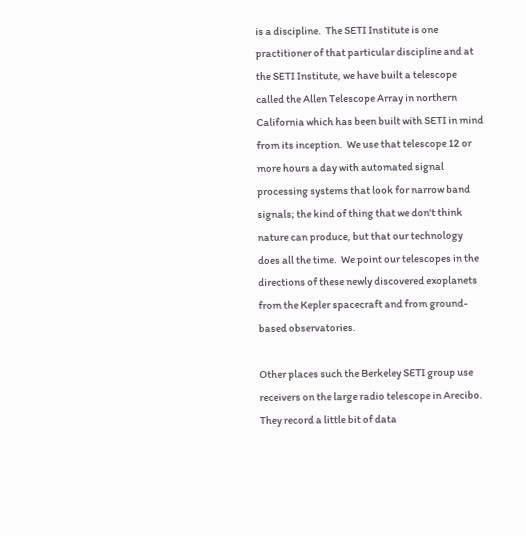is a discipline.  The SETI Institute is one practitioner of that particular discipline and at the SETI Institute, we have built a telescope called the Allen Telescope Array in northern California which has been built with SETI in mind from its inception.  We use that telescope 12 or more hours a day with automated signal processing systems that look for narrow band signals; the kind of thing that we don't think nature can produce, but that our technology does all the time.  We point our telescopes in the directions of these newly discovered exoplanets from the Kepler spacecraft and from ground-based observatories.

Other places such the Berkeley SETI group use receivers on the large radio telescope in Arecibo.  They record a little bit of data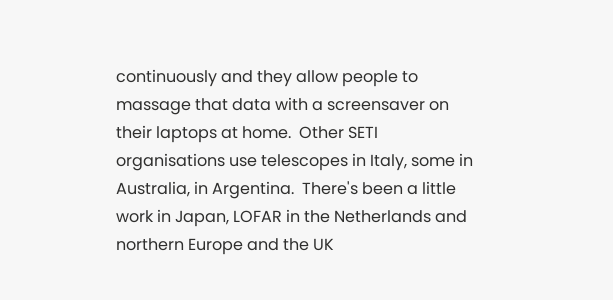continuously and they allow people to massage that data with a screensaver on their laptops at home.  Other SETI organisations use telescopes in Italy, some in Australia, in Argentina.  There's been a little work in Japan, LOFAR in the Netherlands and northern Europe and the UK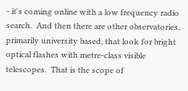- it's coming online with a low frequency radio search.  And then there are other observatories, primarily university based, that look for bright optical flashes with metre-class visible telescopes.  That is the scope of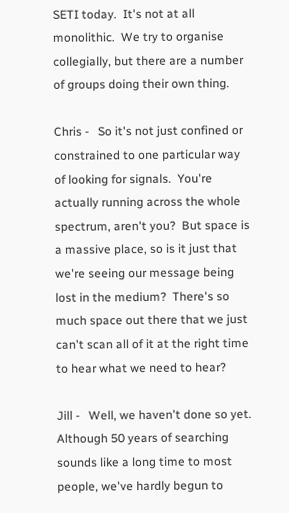SETI today.  It's not at all monolithic.  We try to organise collegially, but there are a number of groups doing their own thing.

Chris -   So it's not just confined or constrained to one particular way of looking for signals.  You're actually running across the whole spectrum, aren't you?  But space is a massive place, so is it just that we're seeing our message being lost in the medium?  There's so much space out there that we just can't scan all of it at the right time to hear what we need to hear?

Jill -   Well, we haven't done so yet.  Although 50 years of searching sounds like a long time to most people, we've hardly begun to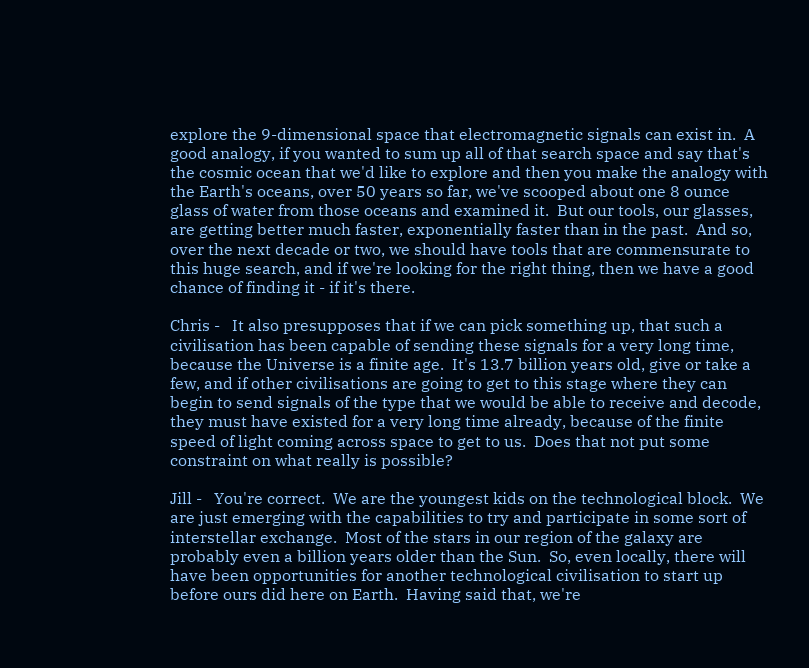explore the 9-dimensional space that electromagnetic signals can exist in.  A good analogy, if you wanted to sum up all of that search space and say that's the cosmic ocean that we'd like to explore and then you make the analogy with the Earth's oceans, over 50 years so far, we've scooped about one 8 ounce glass of water from those oceans and examined it.  But our tools, our glasses, are getting better much faster, exponentially faster than in the past.  And so, over the next decade or two, we should have tools that are commensurate to this huge search, and if we're looking for the right thing, then we have a good chance of finding it - if it's there.

Chris -   It also presupposes that if we can pick something up, that such a civilisation has been capable of sending these signals for a very long time, because the Universe is a finite age.  It's 13.7 billion years old, give or take a few, and if other civilisations are going to get to this stage where they can begin to send signals of the type that we would be able to receive and decode, they must have existed for a very long time already, because of the finite speed of light coming across space to get to us.  Does that not put some constraint on what really is possible?

Jill -   You're correct.  We are the youngest kids on the technological block.  We are just emerging with the capabilities to try and participate in some sort of interstellar exchange.  Most of the stars in our region of the galaxy are probably even a billion years older than the Sun.  So, even locally, there will have been opportunities for another technological civilisation to start up before ours did here on Earth.  Having said that, we're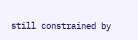still constrained by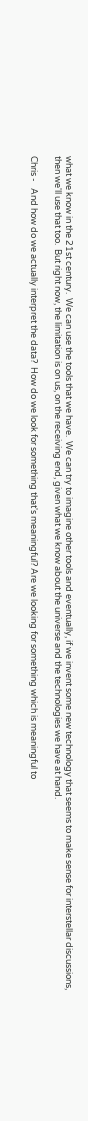what we know in the 21st century.  We can use the tools that we have.  We can try to imagine other tools and eventually, if we invent some new technology that seems to make sense for interstellar discussions, then we'll use that too.  But right now, the limitation is on us, on the receiving end, given what we know about the universe and the technologies we have at hand.

Chris -   And how do we actually interpret the data?  How do we look for something that's meaningful? Are we looking for something which is meaningful to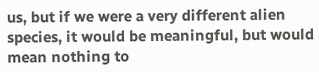us, but if we were a very different alien species, it would be meaningful, but would mean nothing to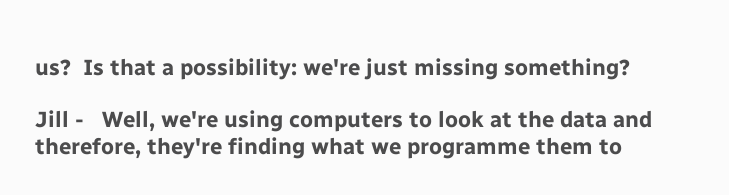us?  Is that a possibility: we're just missing something?

Jill -   Well, we're using computers to look at the data and therefore, they're finding what we programme them to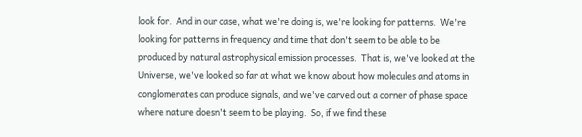look for.  And in our case, what we're doing is, we're looking for patterns.  We're looking for patterns in frequency and time that don't seem to be able to be produced by natural astrophysical emission processes.  That is, we've looked at the Universe, we've looked so far at what we know about how molecules and atoms in conglomerates can produce signals, and we've carved out a corner of phase space where nature doesn't seem to be playing.  So, if we find these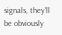signals, they'll be obviously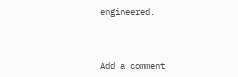engineered.



Add a comment